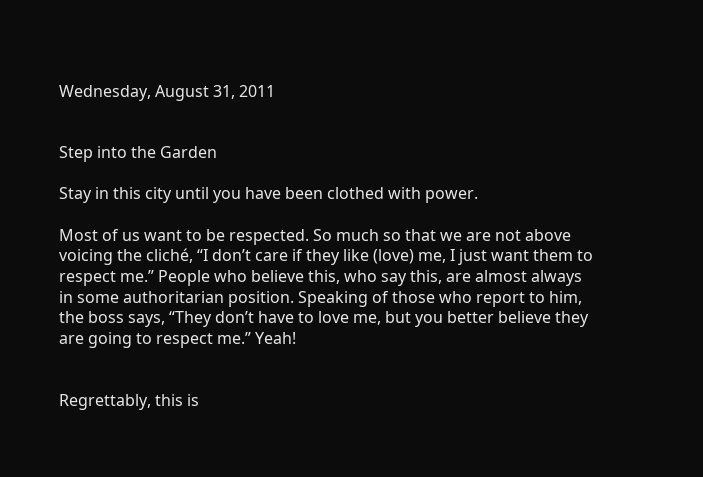Wednesday, August 31, 2011


Step into the Garden

Stay in this city until you have been clothed with power.

Most of us want to be respected. So much so that we are not above voicing the cliché, “I don’t care if they like (love) me, I just want them to respect me.” People who believe this, who say this, are almost always in some authoritarian position. Speaking of those who report to him, the boss says, “They don’t have to love me, but you better believe they are going to respect me.” Yeah!


Regrettably, this is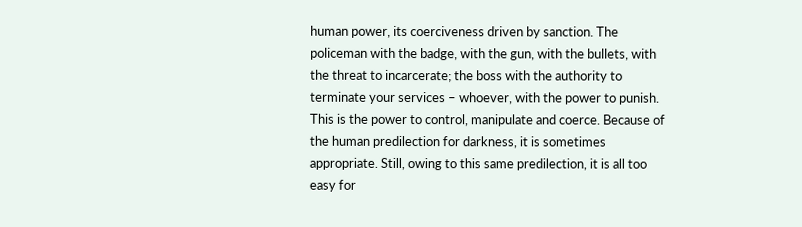human power, its coerciveness driven by sanction. The policeman with the badge, with the gun, with the bullets, with the threat to incarcerate; the boss with the authority to terminate your services – whoever, with the power to punish. This is the power to control, manipulate and coerce. Because of the human predilection for darkness, it is sometimes appropriate. Still, owing to this same predilection, it is all too easy for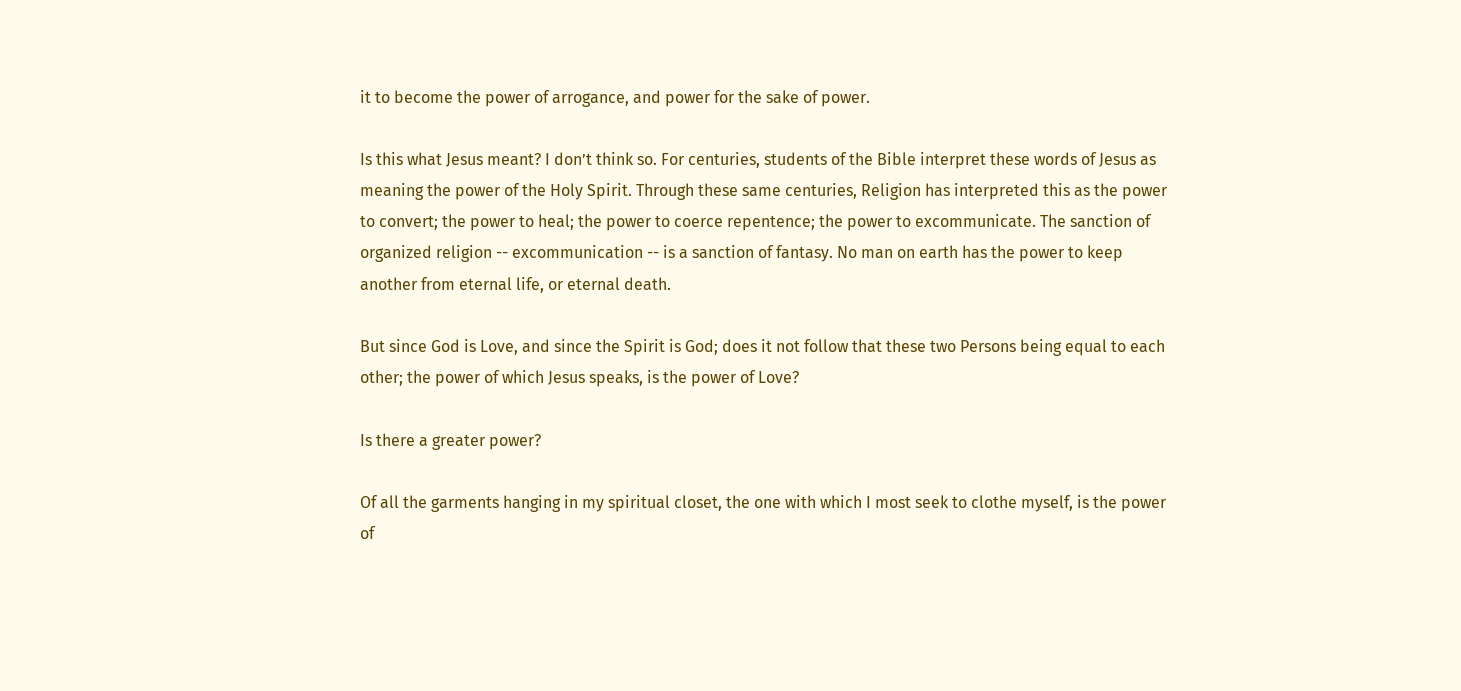it to become the power of arrogance, and power for the sake of power.

Is this what Jesus meant? I don’t think so. For centuries, students of the Bible interpret these words of Jesus as meaning the power of the Holy Spirit. Through these same centuries, Religion has interpreted this as the power to convert; the power to heal; the power to coerce repentence; the power to excommunicate. The sanction of organized religion -- excommunication -- is a sanction of fantasy. No man on earth has the power to keep another from eternal life, or eternal death.

But since God is Love, and since the Spirit is God; does it not follow that these two Persons being equal to each other; the power of which Jesus speaks, is the power of Love?

Is there a greater power?

Of all the garments hanging in my spiritual closet, the one with which I most seek to clothe myself, is the power of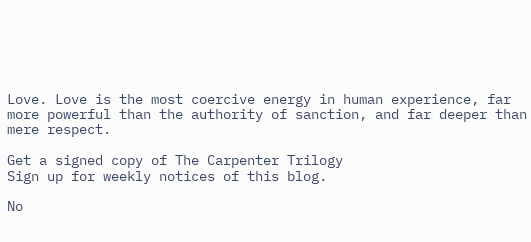Love. Love is the most coercive energy in human experience, far more powerful than the authority of sanction, and far deeper than mere respect.

Get a signed copy of The Carpenter Trilogy
Sign up for weekly notices of this blog.

No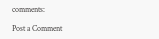comments:

Post a Comment